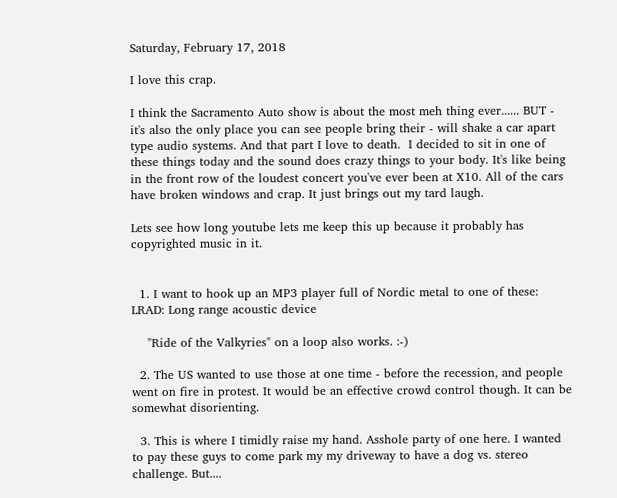Saturday, February 17, 2018

I love this crap.

I think the Sacramento Auto show is about the most meh thing ever...... BUT - it's also the only place you can see people bring their - will shake a car apart type audio systems. And that part I love to death.  I decided to sit in one of  these things today and the sound does crazy things to your body. It's like being in the front row of the loudest concert you've ever been at X10. All of the cars have broken windows and crap. It just brings out my tard laugh.

Lets see how long youtube lets me keep this up because it probably has copyrighted music in it.


  1. I want to hook up an MP3 player full of Nordic metal to one of these: LRAD: Long range acoustic device

    "Ride of the Valkyries" on a loop also works. :-)

  2. The US wanted to use those at one time - before the recession, and people went on fire in protest. It would be an effective crowd control though. It can be somewhat disorienting.

  3. This is where I timidly raise my hand. Asshole party of one here. I wanted to pay these guys to come park my my driveway to have a dog vs. stereo challenge. But....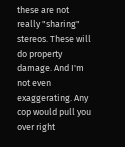these are not really "sharing" stereos. These will do property damage. And I'm not even exaggerating. Any cop would pull you over right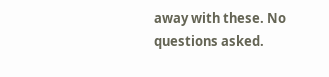away with these. No questions asked.